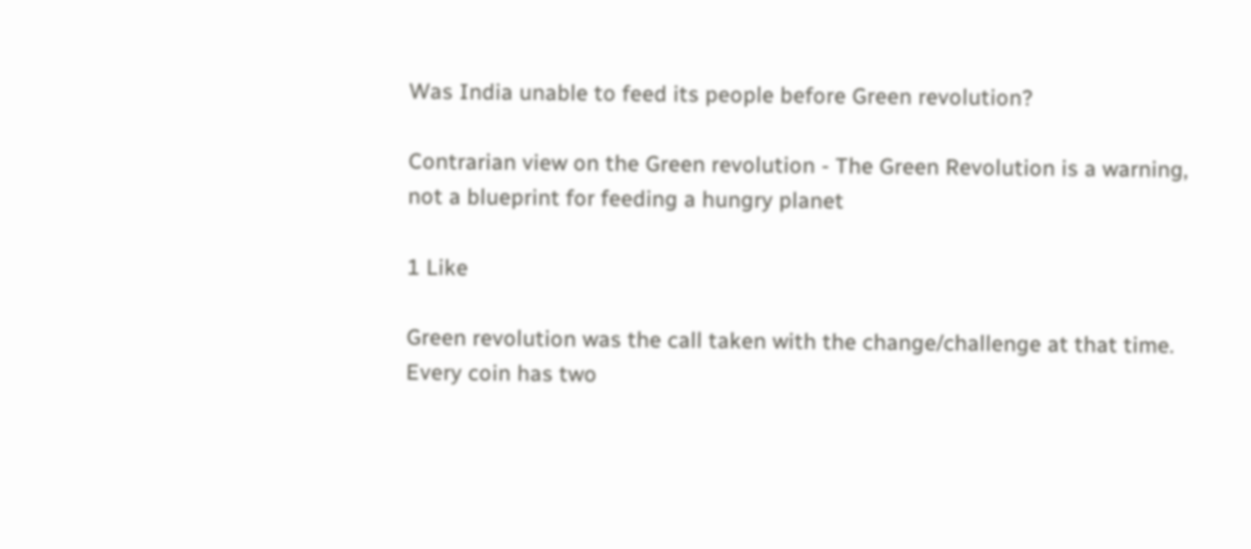Was India unable to feed its people before Green revolution?

Contrarian view on the Green revolution - The Green Revolution is a warning, not a blueprint for feeding a hungry planet

1 Like

Green revolution was the call taken with the change/challenge at that time.
Every coin has two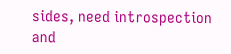sides, need introspection and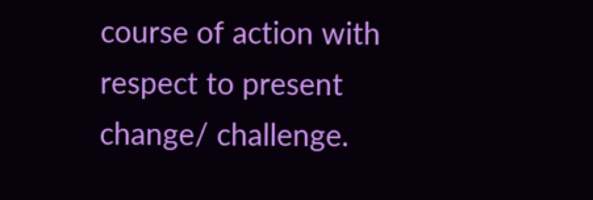course of action with respect to present change/ challenge.